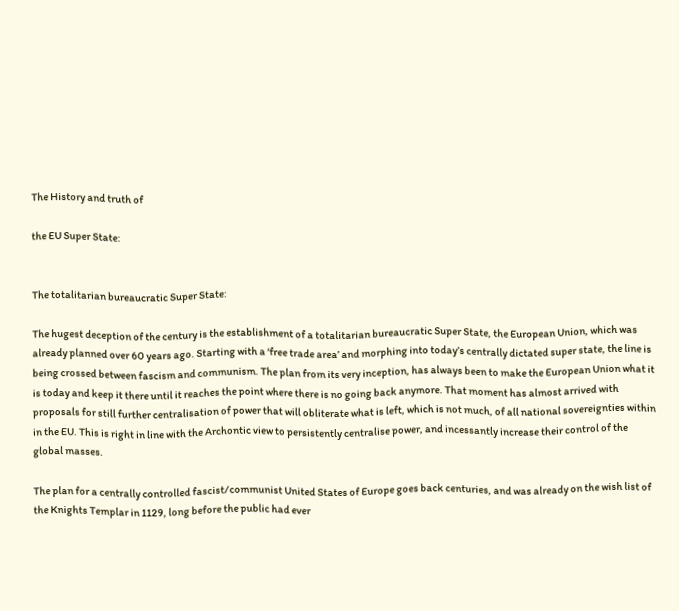The History and truth of

the EU Super State:


The totalitarian bureaucratic Super State:

The hugest deception of the century is the establishment of a totalitarian bureaucratic Super State, the European Union, which was already planned over 60 years ago. Starting with a ‘free trade area’ and morphing into today’s centrally dictated super state, the line is being crossed between fascism and communism. The plan from its very inception, has always been to make the European Union what it is today and keep it there until it reaches the point where there is no going back anymore. That moment has almost arrived with proposals for still further centralisation of power that will obliterate what is left, which is not much, of all national sovereignties within in the EU. This is right in line with the Archontic view to persistently centralise power, and incessantly increase their control of the global masses.

The plan for a centrally controlled fascist/communist United States of Europe goes back centuries, and was already on the wish list of the Knights Templar in 1129, long before the public had ever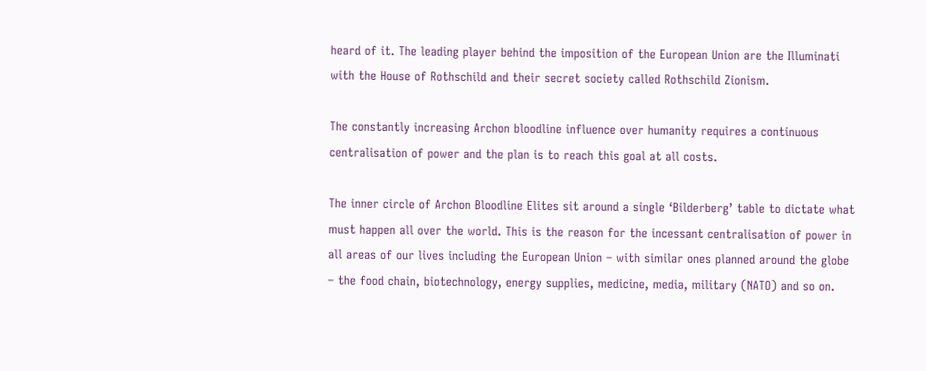heard of it. The leading player behind the imposition of the European Union are the Illuminati with the House of Rothschild and their secret society called Rothschild Zionism.

The constantly increasing Archon bloodline influence over humanity requires a continuous centralisation of power and the plan is to reach this goal at all costs.

The inner circle of Archon Bloodline Elites sit around a single ‘Bilderberg’ table to dictate what must happen all over the world. This is the reason for the incessant centralisation of power in all areas of our lives including the European Union – with similar ones planned around the globe – the food chain, biotechnology, energy supplies, medicine, media, military (NATO) and so on.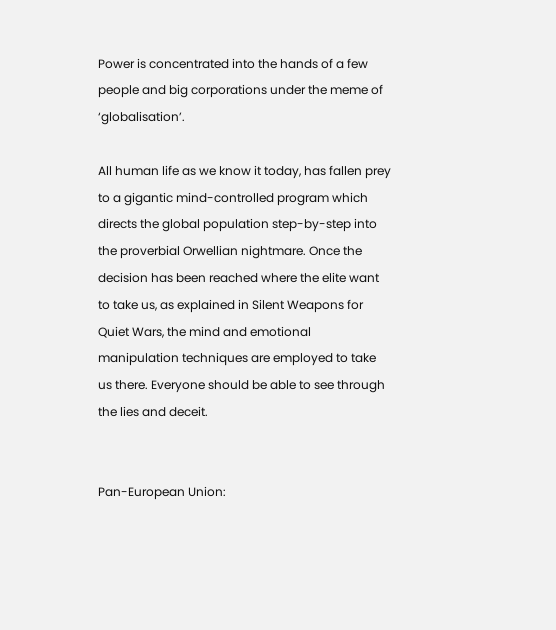Power is concentrated into the hands of a few people and big corporations under the meme of ‘globalisation’.

All human life as we know it today, has fallen prey to a gigantic mind-controlled program which directs the global population step-by-step into the proverbial Orwellian nightmare. Once the decision has been reached where the elite want to take us, as explained in Silent Weapons for Quiet Wars, the mind and emotional manipulation techniques are employed to take us there. Everyone should be able to see through the lies and deceit.


Pan-European Union: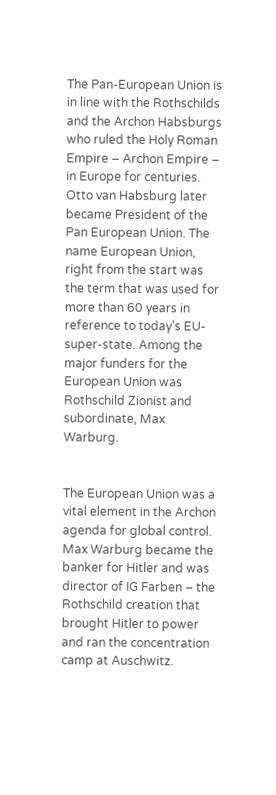The Pan-European Union is in line with the Rothschilds and the Archon Habsburgs who ruled the Holy Roman Empire – Archon Empire – in Europe for centuries. Otto van Habsburg later became President of the Pan European Union. The name European Union, right from the start was the term that was used for more than 60 years in reference to today’s EU-super-state. Among the major funders for the European Union was Rothschild Zionist and subordinate, Max Warburg.


The European Union was a vital element in the Archon agenda for global control. Max Warburg became the banker for Hitler and was director of IG Farben – the Rothschild creation that brought Hitler to power and ran the concentration camp at Auschwitz.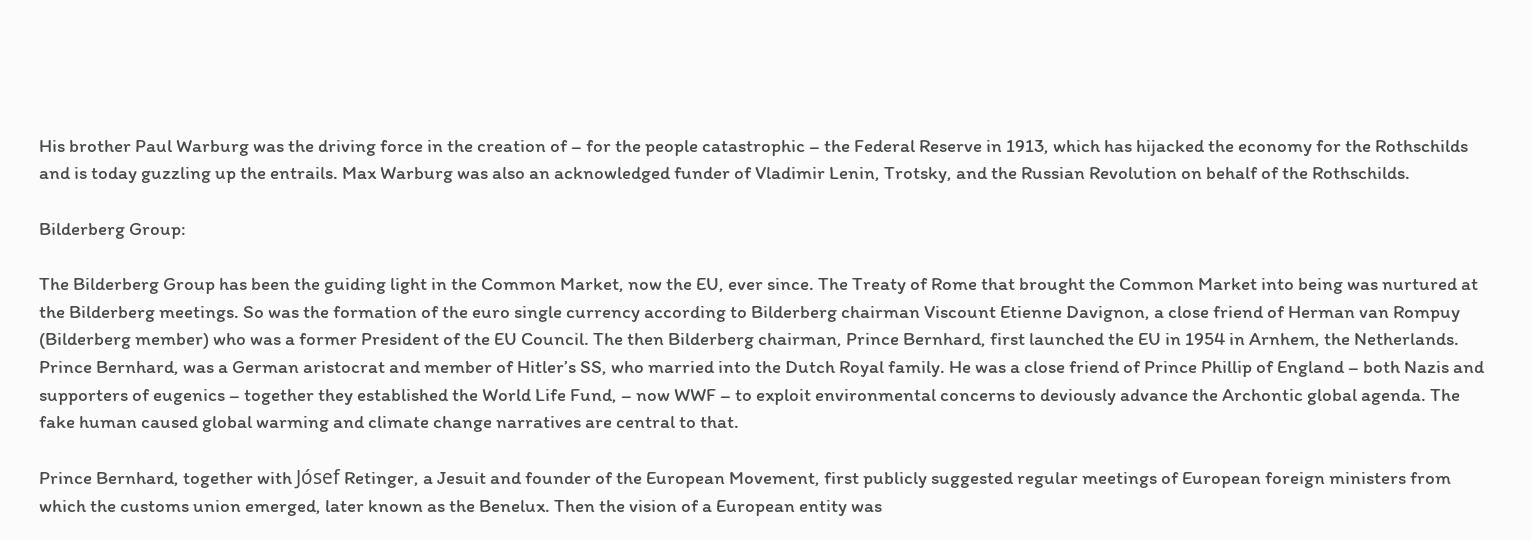His brother Paul Warburg was the driving force in the creation of – for the people catastrophic – the Federal Reserve in 1913, which has hijacked the economy for the Rothschilds and is today guzzling up the entrails. Max Warburg was also an acknowledged funder of Vladimir Lenin, Trotsky, and the Russian Revolution on behalf of the Rothschilds.

Bilderberg Group:

The Bilderberg Group has been the guiding light in the Common Market, now the EU, ever since. The Treaty of Rome that brought the Common Market into being was nurtured at the Bilderberg meetings. So was the formation of the euro single currency according to Bilderberg chairman Viscount Etienne Davignon, a close friend of Herman van Rompuy (Bilderberg member) who was a former President of the EU Council. The then Bilderberg chairman, Prince Bernhard, first launched the EU in 1954 in Arnhem, the Netherlands. Prince Bernhard, was a German aristocrat and member of Hitler’s SS, who married into the Dutch Royal family. He was a close friend of Prince Phillip of England – both Nazis and supporters of eugenics – together they established the World Life Fund, – now WWF – to exploit environmental concerns to deviously advance the Archontic global agenda. The fake human caused global warming and climate change narratives are central to that.

Prince Bernhard, together with Jósef Retinger, a Jesuit and founder of the European Movement, first publicly suggested regular meetings of European foreign ministers from which the customs union emerged, later known as the Benelux. Then the vision of a European entity was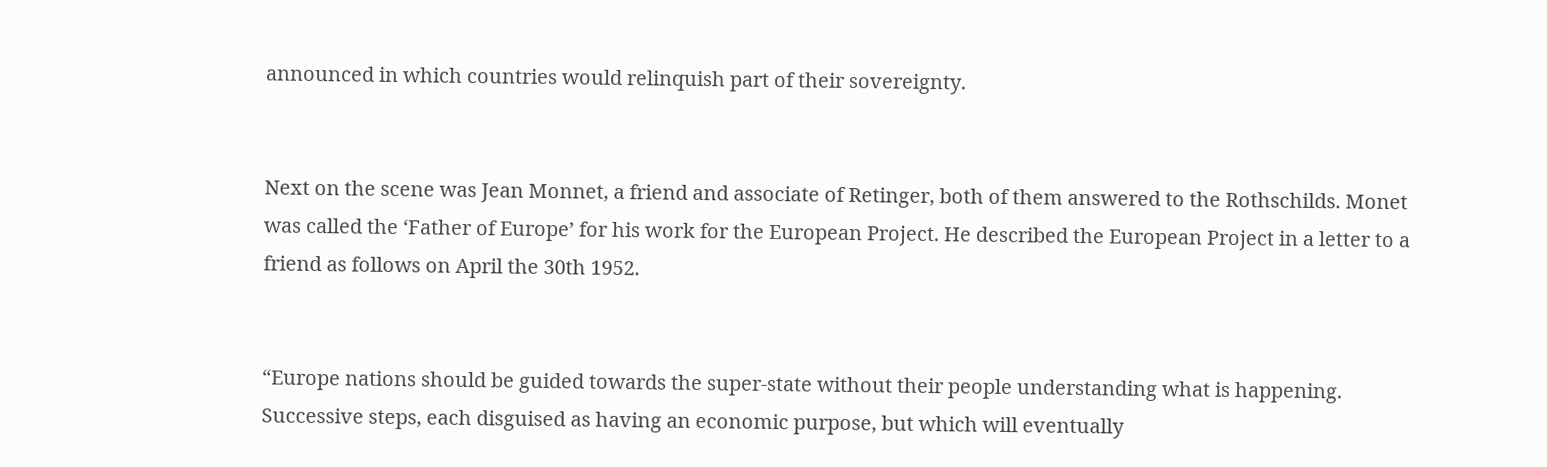announced in which countries would relinquish part of their sovereignty.


Next on the scene was Jean Monnet, a friend and associate of Retinger, both of them answered to the Rothschilds. Monet was called the ‘Father of Europe’ for his work for the European Project. He described the European Project in a letter to a friend as follows on April the 30th 1952.


“Europe nations should be guided towards the super-state without their people understanding what is happening. Successive steps, each disguised as having an economic purpose, but which will eventually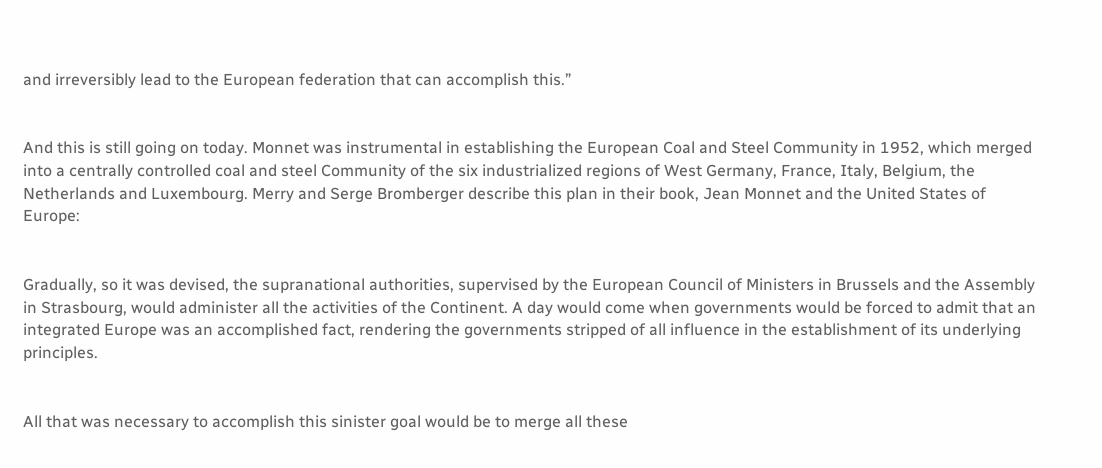and irreversibly lead to the European federation that can accomplish this.”


And this is still going on today. Monnet was instrumental in establishing the European Coal and Steel Community in 1952, which merged into a centrally controlled coal and steel Community of the six industrialized regions of West Germany, France, Italy, Belgium, the Netherlands and Luxembourg. Merry and Serge Bromberger describe this plan in their book, Jean Monnet and the United States of Europe:


Gradually, so it was devised, the supranational authorities, supervised by the European Council of Ministers in Brussels and the Assembly in Strasbourg, would administer all the activities of the Continent. A day would come when governments would be forced to admit that an integrated Europe was an accomplished fact, rendering the governments stripped of all influence in the establishment of its underlying principles.


All that was necessary to accomplish this sinister goal would be to merge all these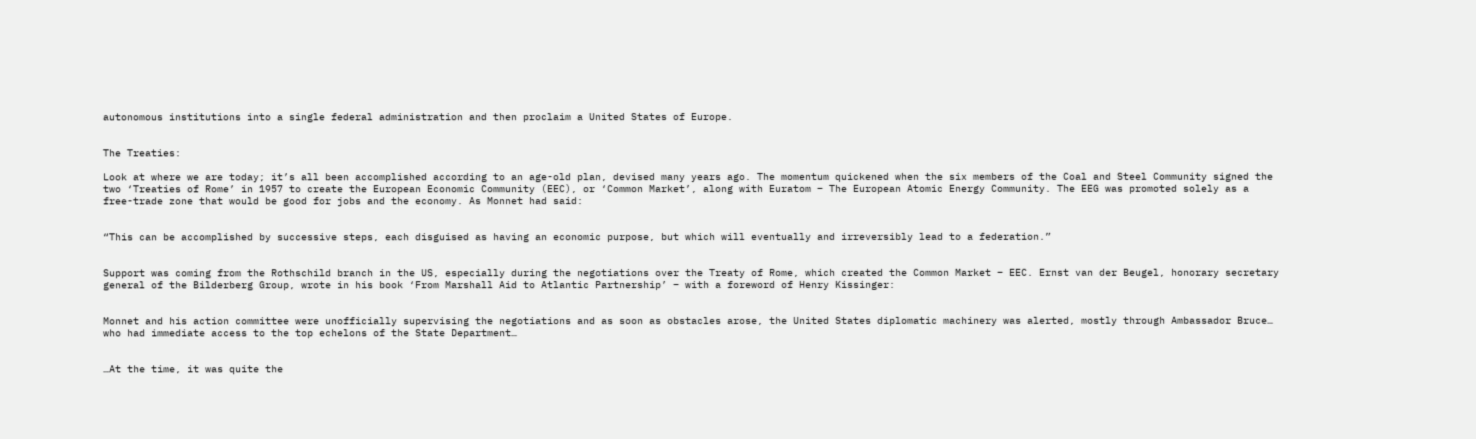autonomous institutions into a single federal administration and then proclaim a United States of Europe.


The Treaties:

Look at where we are today; it’s all been accomplished according to an age-old plan, devised many years ago. The momentum quickened when the six members of the Coal and Steel Community signed the two ‘Treaties of Rome’ in 1957 to create the European Economic Community (EEC), or ‘Common Market’, along with Euratom – The European Atomic Energy Community. The EEG was promoted solely as a free-trade zone that would be good for jobs and the economy. As Monnet had said:


“This can be accomplished by successive steps, each disguised as having an economic purpose, but which will eventually and irreversibly lead to a federation.”


Support was coming from the Rothschild branch in the US, especially during the negotiations over the Treaty of Rome, which created the Common Market – EEC. Ernst van der Beugel, honorary secretary general of the Bilderberg Group, wrote in his book ‘From Marshall Aid to Atlantic Partnership’ – with a foreword of Henry Kissinger:


Monnet and his action committee were unofficially supervising the negotiations and as soon as obstacles arose, the United States diplomatic machinery was alerted, mostly through Ambassador Bruce… who had immediate access to the top echelons of the State Department…


…At the time, it was quite the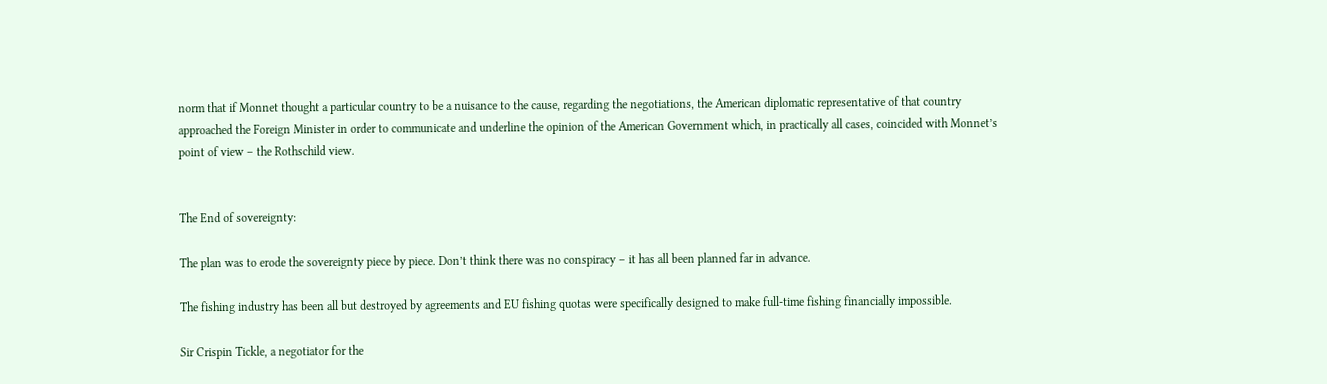norm that if Monnet thought a particular country to be a nuisance to the cause, regarding the negotiations, the American diplomatic representative of that country approached the Foreign Minister in order to communicate and underline the opinion of the American Government which, in practically all cases, coincided with Monnet’s point of view – the Rothschild view.


The End of sovereignty:

The plan was to erode the sovereignty piece by piece. Don’t think there was no conspiracy – it has all been planned far in advance.

The fishing industry has been all but destroyed by agreements and EU fishing quotas were specifically designed to make full-time fishing financially impossible.

Sir Crispin Tickle, a negotiator for the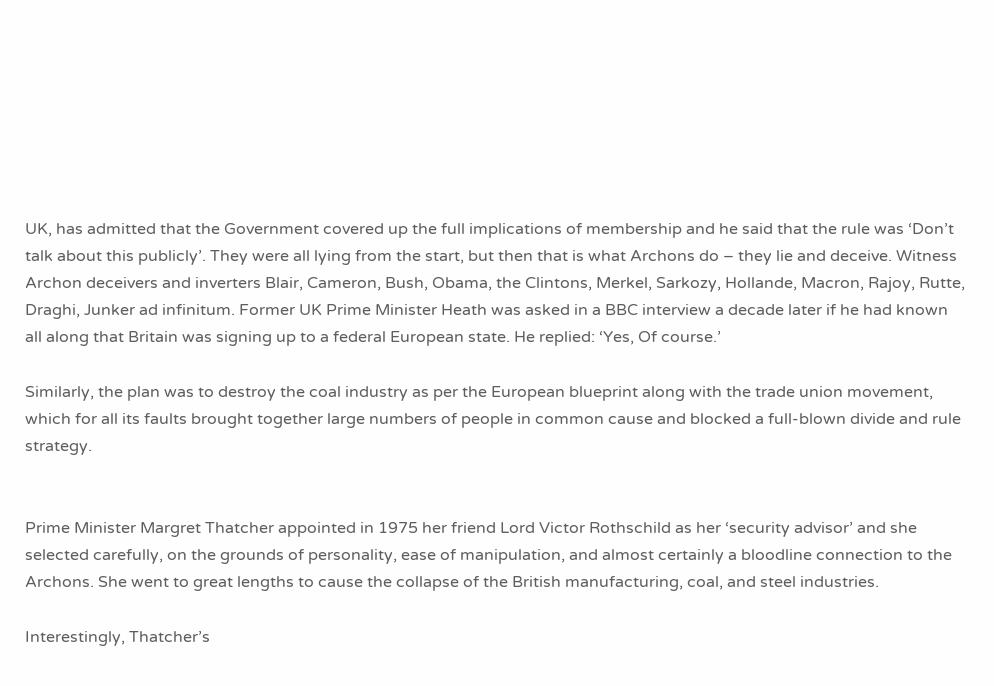UK, has admitted that the Government covered up the full implications of membership and he said that the rule was ‘Don’t talk about this publicly’. They were all lying from the start, but then that is what Archons do – they lie and deceive. Witness Archon deceivers and inverters Blair, Cameron, Bush, Obama, the Clintons, Merkel, Sarkozy, Hollande, Macron, Rajoy, Rutte, Draghi, Junker ad infinitum. Former UK Prime Minister Heath was asked in a BBC interview a decade later if he had known all along that Britain was signing up to a federal European state. He replied: ‘Yes, Of course.’

Similarly, the plan was to destroy the coal industry as per the European blueprint along with the trade union movement, which for all its faults brought together large numbers of people in common cause and blocked a full-blown divide and rule strategy.


Prime Minister Margret Thatcher appointed in 1975 her friend Lord Victor Rothschild as her ‘security advisor’ and she selected carefully, on the grounds of personality, ease of manipulation, and almost certainly a bloodline connection to the Archons. She went to great lengths to cause the collapse of the British manufacturing, coal, and steel industries.

Interestingly, Thatcher’s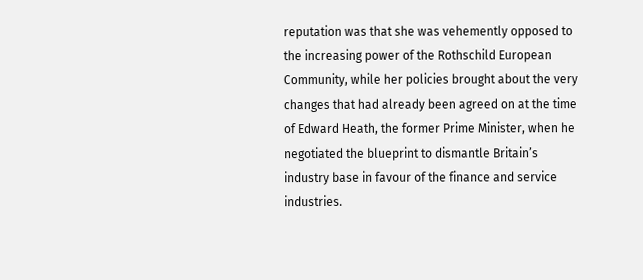reputation was that she was vehemently opposed to the increasing power of the Rothschild European Community, while her policies brought about the very changes that had already been agreed on at the time of Edward Heath, the former Prime Minister, when he negotiated the blueprint to dismantle Britain’s industry base in favour of the finance and service industries.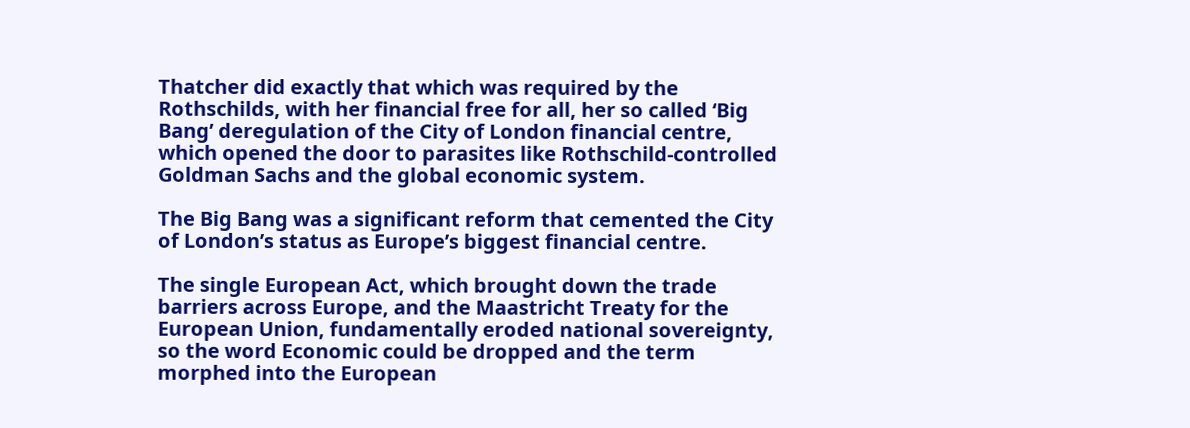Thatcher did exactly that which was required by the Rothschilds, with her financial free for all, her so called ‘Big Bang’ deregulation of the City of London financial centre, which opened the door to parasites like Rothschild-controlled Goldman Sachs and the global economic system.

The Big Bang was a significant reform that cemented the City of London’s status as Europe’s biggest financial centre.

The single European Act, which brought down the trade barriers across Europe, and the Maastricht Treaty for the European Union, fundamentally eroded national sovereignty, so the word Economic could be dropped and the term morphed into the European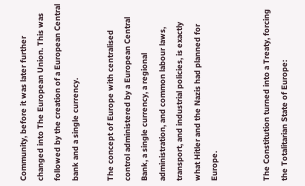Community, before it was later further changed into The European Union. This was followed by the creation of a European Central bank and a single currency.

The concept of Europe with centralised control administered by a European Central Bank, a single currency, a regional administration, and common labour laws, transport, and industrial policies, is exactly what Hitler and the Nazis had planned for Europe.


The Constitution turned into a Treaty, forcing the Totalitarian State of Europe: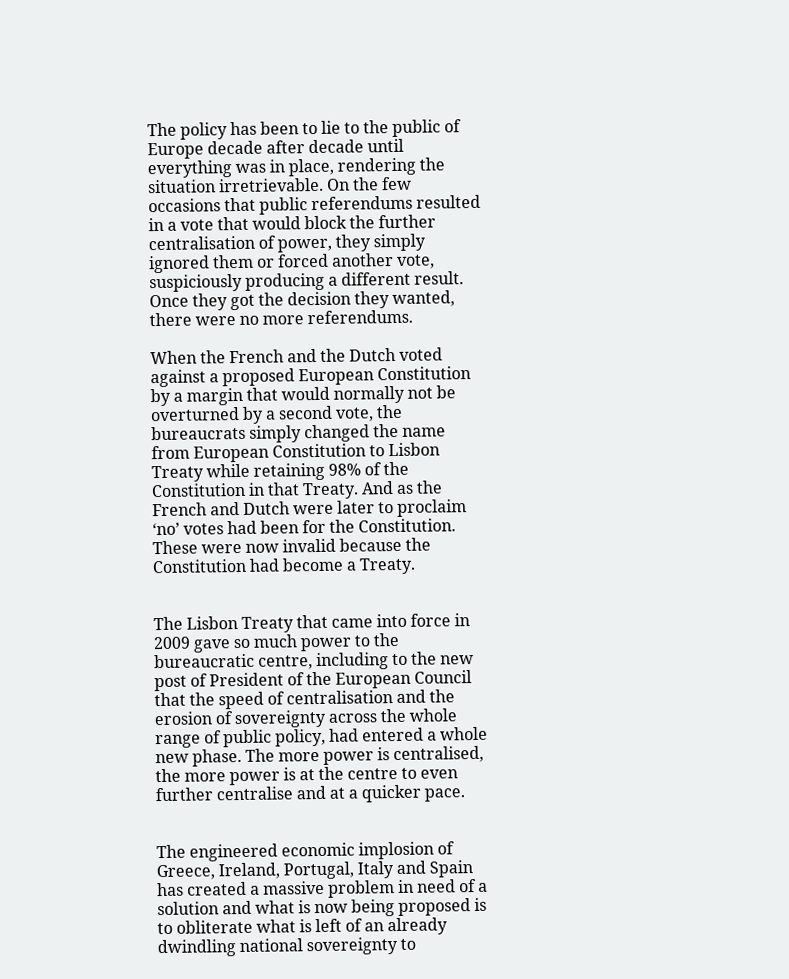The policy has been to lie to the public of Europe decade after decade until everything was in place, rendering the situation irretrievable. On the few occasions that public referendums resulted in a vote that would block the further centralisation of power, they simply ignored them or forced another vote, suspiciously producing a different result. Once they got the decision they wanted, there were no more referendums.

When the French and the Dutch voted against a proposed European Constitution by a margin that would normally not be overturned by a second vote, the bureaucrats simply changed the name from European Constitution to Lisbon Treaty while retaining 98% of the Constitution in that Treaty. And as the French and Dutch were later to proclaim ‘no’ votes had been for the Constitution. These were now invalid because the Constitution had become a Treaty.


The Lisbon Treaty that came into force in 2009 gave so much power to the bureaucratic centre, including to the new post of President of the European Council that the speed of centralisation and the erosion of sovereignty across the whole range of public policy, had entered a whole new phase. The more power is centralised, the more power is at the centre to even further centralise and at a quicker pace.


The engineered economic implosion of Greece, Ireland, Portugal, Italy and Spain has created a massive problem in need of a solution and what is now being proposed is to obliterate what is left of an already dwindling national sovereignty to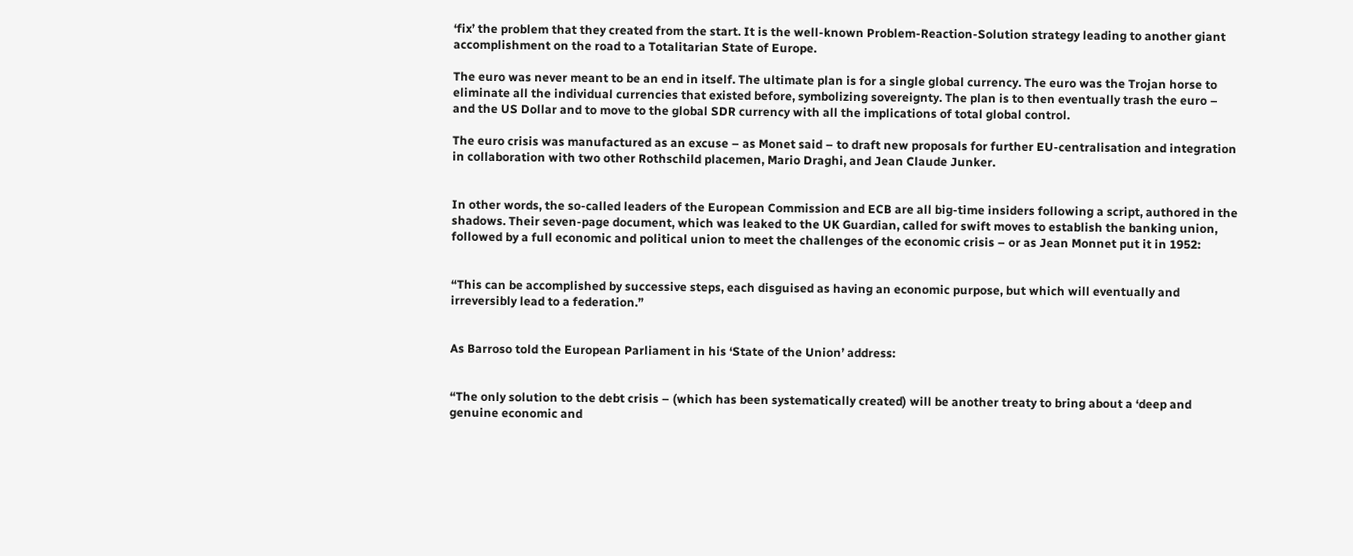‘fix’ the problem that they created from the start. It is the well-known Problem-Reaction-Solution strategy leading to another giant accomplishment on the road to a Totalitarian State of Europe.

The euro was never meant to be an end in itself. The ultimate plan is for a single global currency. The euro was the Trojan horse to eliminate all the individual currencies that existed before, symbolizing sovereignty. The plan is to then eventually trash the euro – and the US Dollar and to move to the global SDR currency with all the implications of total global control.

The euro crisis was manufactured as an excuse – as Monet said – to draft new proposals for further EU-centralisation and integration in collaboration with two other Rothschild placemen, Mario Draghi, and Jean Claude Junker.


In other words, the so-called leaders of the European Commission and ECB are all big-time insiders following a script, authored in the shadows. Their seven-page document, which was leaked to the UK Guardian, called for swift moves to establish the banking union, followed by a full economic and political union to meet the challenges of the economic crisis – or as Jean Monnet put it in 1952:


“This can be accomplished by successive steps, each disguised as having an economic purpose, but which will eventually and irreversibly lead to a federation.”


As Barroso told the European Parliament in his ‘State of the Union’ address:


“The only solution to the debt crisis – (which has been systematically created) will be another treaty to bring about a ‘deep and genuine economic and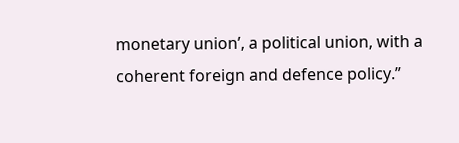monetary union’, a political union, with a coherent foreign and defence policy.”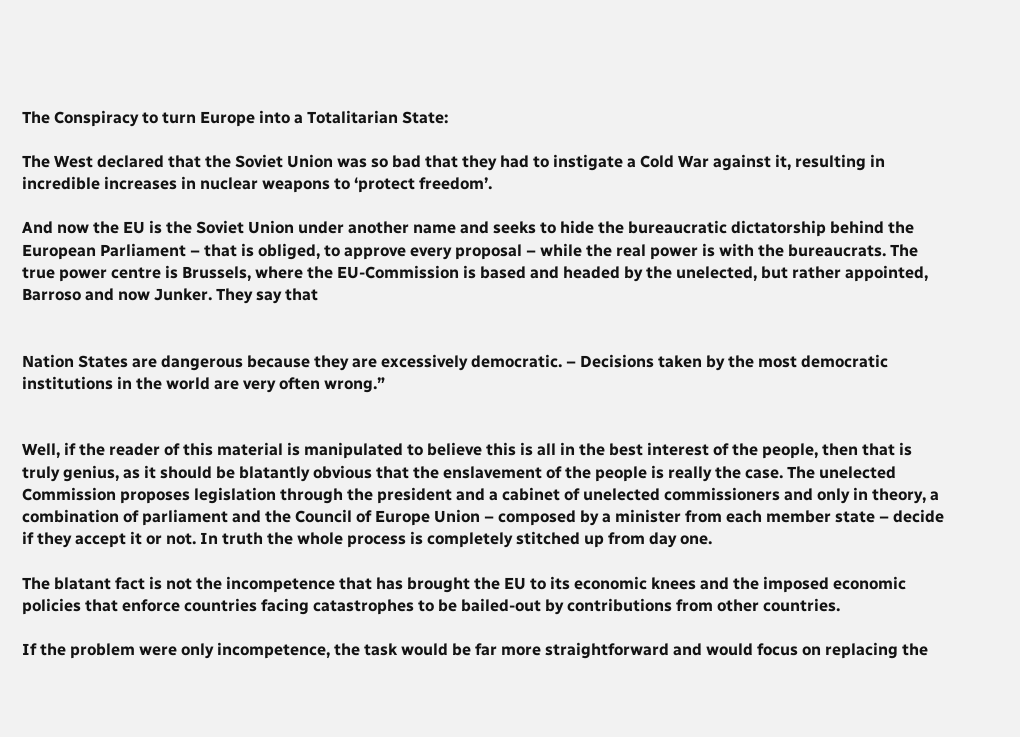The Conspiracy to turn Europe into a Totalitarian State:

The West declared that the Soviet Union was so bad that they had to instigate a Cold War against it, resulting in incredible increases in nuclear weapons to ‘protect freedom’.

And now the EU is the Soviet Union under another name and seeks to hide the bureaucratic dictatorship behind the European Parliament – that is obliged, to approve every proposal – while the real power is with the bureaucrats. The true power centre is Brussels, where the EU-Commission is based and headed by the unelected, but rather appointed, Barroso and now Junker. They say that


Nation States are dangerous because they are excessively democratic. – Decisions taken by the most democratic institutions in the world are very often wrong.”


Well, if the reader of this material is manipulated to believe this is all in the best interest of the people, then that is truly genius, as it should be blatantly obvious that the enslavement of the people is really the case. The unelected Commission proposes legislation through the president and a cabinet of unelected commissioners and only in theory, a combination of parliament and the Council of Europe Union – composed by a minister from each member state – decide if they accept it or not. In truth the whole process is completely stitched up from day one.

The blatant fact is not the incompetence that has brought the EU to its economic knees and the imposed economic policies that enforce countries facing catastrophes to be bailed-out by contributions from other countries.

If the problem were only incompetence, the task would be far more straightforward and would focus on replacing the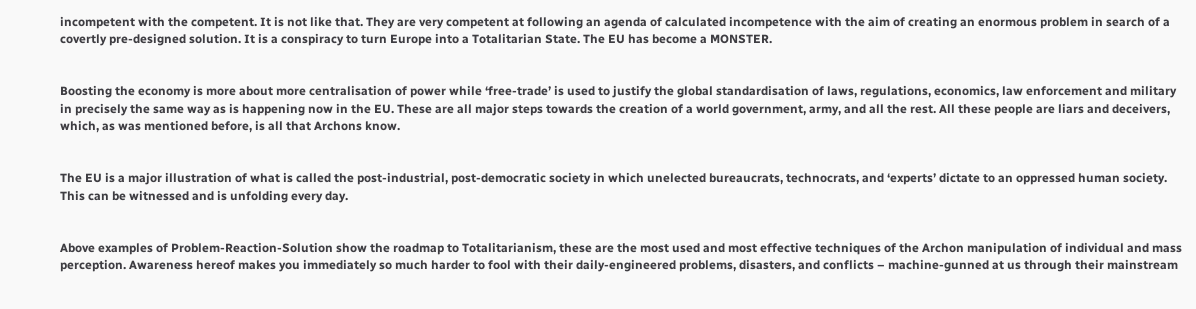incompetent with the competent. It is not like that. They are very competent at following an agenda of calculated incompetence with the aim of creating an enormous problem in search of a covertly pre-designed solution. It is a conspiracy to turn Europe into a Totalitarian State. The EU has become a MONSTER.


Boosting the economy is more about more centralisation of power while ‘free-trade’ is used to justify the global standardisation of laws, regulations, economics, law enforcement and military in precisely the same way as is happening now in the EU. These are all major steps towards the creation of a world government, army, and all the rest. All these people are liars and deceivers, which, as was mentioned before, is all that Archons know.


The EU is a major illustration of what is called the post-industrial, post-democratic society in which unelected bureaucrats, technocrats, and ‘experts’ dictate to an oppressed human society. This can be witnessed and is unfolding every day.


Above examples of Problem-Reaction-Solution show the roadmap to Totalitarianism, these are the most used and most effective techniques of the Archon manipulation of individual and mass perception. Awareness hereof makes you immediately so much harder to fool with their daily-engineered problems, disasters, and conflicts – machine-gunned at us through their mainstream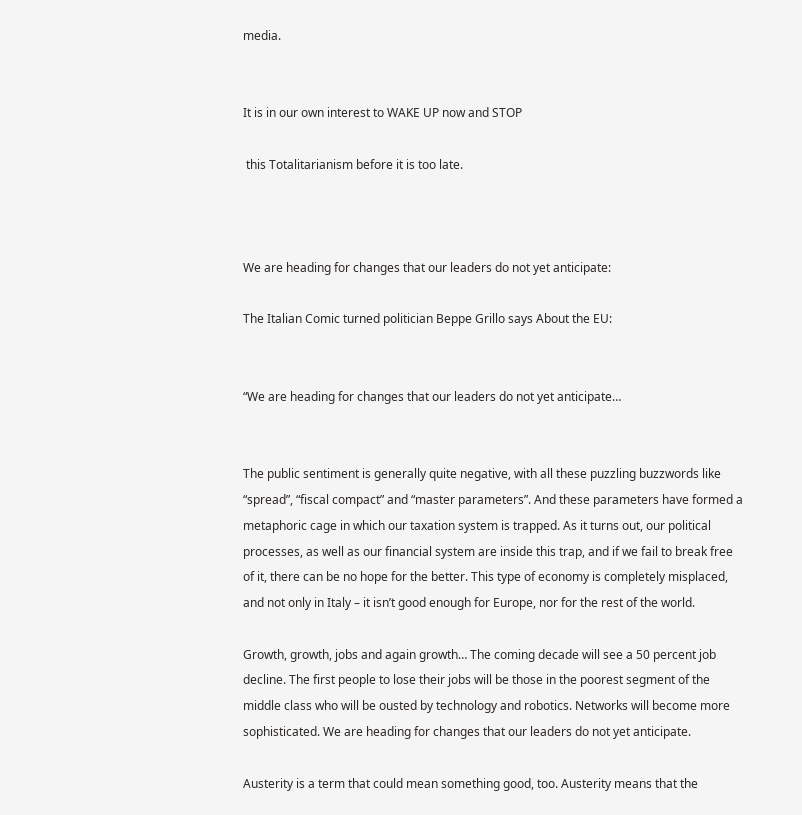media.


It is in our own interest to WAKE UP now and STOP

 this Totalitarianism before it is too late.



We are heading for changes that our leaders do not yet anticipate:

The Italian Comic turned politician Beppe Grillo says About the EU:


“We are heading for changes that our leaders do not yet anticipate…


The public sentiment is generally quite negative, with all these puzzling buzzwords like “spread”, “fiscal compact” and “master parameters”. And these parameters have formed a metaphoric cage in which our taxation system is trapped. As it turns out, our political processes, as well as our financial system are inside this trap, and if we fail to break free of it, there can be no hope for the better. This type of economy is completely misplaced, and not only in Italy – it isn’t good enough for Europe, nor for the rest of the world.

Growth, growth, jobs and again growth… The coming decade will see a 50 percent job decline. The first people to lose their jobs will be those in the poorest segment of the middle class who will be ousted by technology and robotics. Networks will become more sophisticated. We are heading for changes that our leaders do not yet anticipate.

Austerity is a term that could mean something good, too. Austerity means that the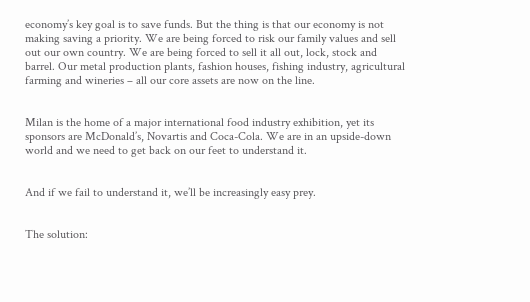economy’s key goal is to save funds. But the thing is that our economy is not making saving a priority. We are being forced to risk our family values and sell out our own country. We are being forced to sell it all out, lock, stock and barrel. Our metal production plants, fashion houses, fishing industry, agricultural farming and wineries – all our core assets are now on the line.


Milan is the home of a major international food industry exhibition, yet its sponsors are McDonald’s, Novartis and Coca-Cola. We are in an upside-down world and we need to get back on our feet to understand it.


And if we fail to understand it, we’ll be increasingly easy prey.


The solution: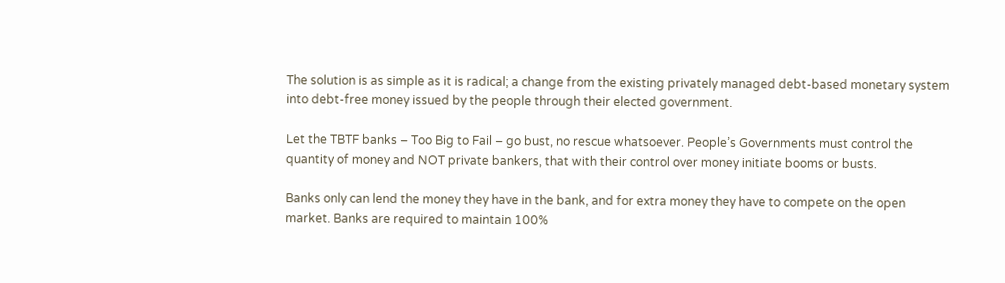The solution is as simple as it is radical; a change from the existing privately managed debt-based monetary system into debt-free money issued by the people through their elected government.

Let the TBTF banks – Too Big to Fail – go bust, no rescue whatsoever. People’s Governments must control the quantity of money and NOT private bankers, that with their control over money initiate booms or busts.

Banks only can lend the money they have in the bank, and for extra money they have to compete on the open market. Banks are required to maintain 100%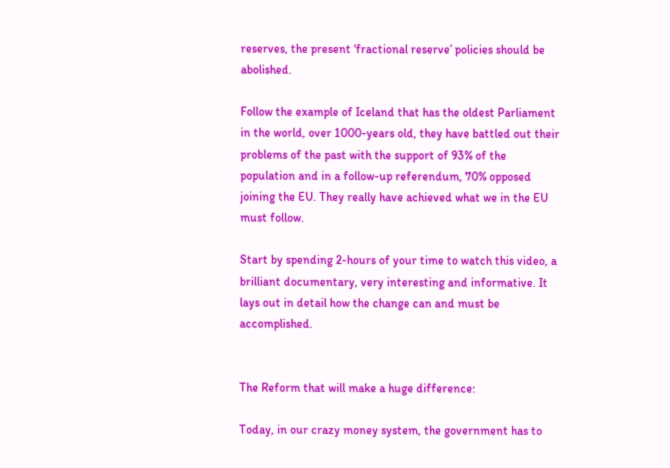reserves, the present ‘fractional reserve’ policies should be abolished.

Follow the example of Iceland that has the oldest Parliament in the world, over 1000-years old, they have battled out their problems of the past with the support of 93% of the population and in a follow-up referendum, 70% opposed joining the EU. They really have achieved what we in the EU must follow.

Start by spending 2-hours of your time to watch this video, a brilliant documentary, very interesting and informative. It lays out in detail how the change can and must be accomplished.


The Reform that will make a huge difference:

Today, in our crazy money system, the government has to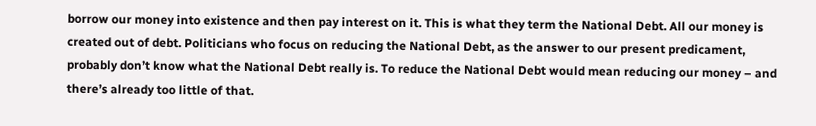borrow our money into existence and then pay interest on it. This is what they term the National Debt. All our money is created out of debt. Politicians who focus on reducing the National Debt, as the answer to our present predicament, probably don’t know what the National Debt really is. To reduce the National Debt would mean reducing our money – and there’s already too little of that.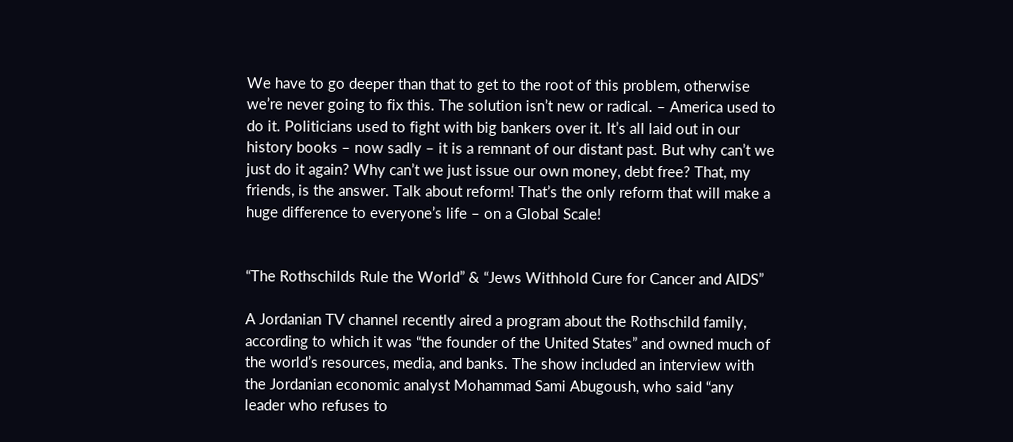We have to go deeper than that to get to the root of this problem, otherwise we’re never going to fix this. The solution isn’t new or radical. – America used to do it. Politicians used to fight with big bankers over it. It’s all laid out in our history books – now sadly – it is a remnant of our distant past. But why can’t we just do it again? Why can’t we just issue our own money, debt free? That, my friends, is the answer. Talk about reform! That’s the only reform that will make a huge difference to everyone’s life – on a Global Scale!


“The Rothschilds Rule the World” & “Jews Withhold Cure for Cancer and AIDS”

A Jordanian TV channel recently aired a program about the Rothschild family, according to which it was “the founder of the United States” and owned much of the world’s resources, media, and banks. The show included an interview with the Jordanian economic analyst Mohammad Sami Abugoush, who said “any leader who refuses to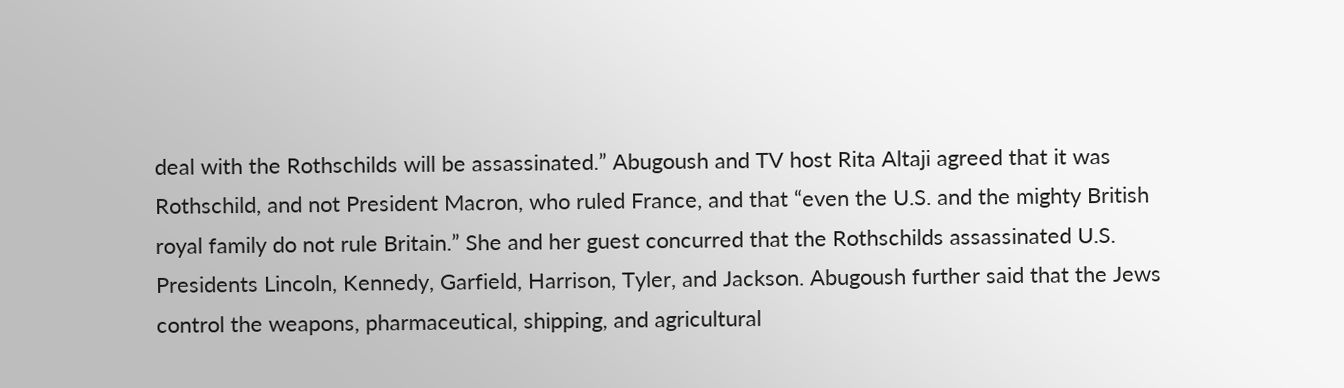deal with the Rothschilds will be assassinated.” Abugoush and TV host Rita Altaji agreed that it was Rothschild, and not President Macron, who ruled France, and that “even the U.S. and the mighty British royal family do not rule Britain.” She and her guest concurred that the Rothschilds assassinated U.S. Presidents Lincoln, Kennedy, Garfield, Harrison, Tyler, and Jackson. Abugoush further said that the Jews control the weapons, pharmaceutical, shipping, and agricultural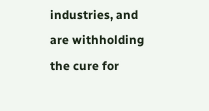industries, and are withholding the cure for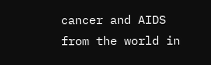cancer and AIDS from the world in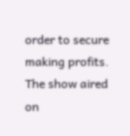order to secure making profits. The show aired on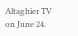Altaghier TV on June 24.